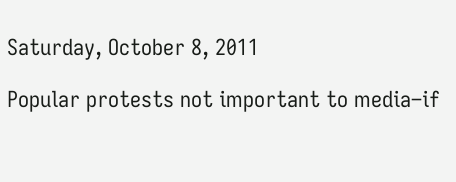Saturday, October 8, 2011

Popular protests not important to media–if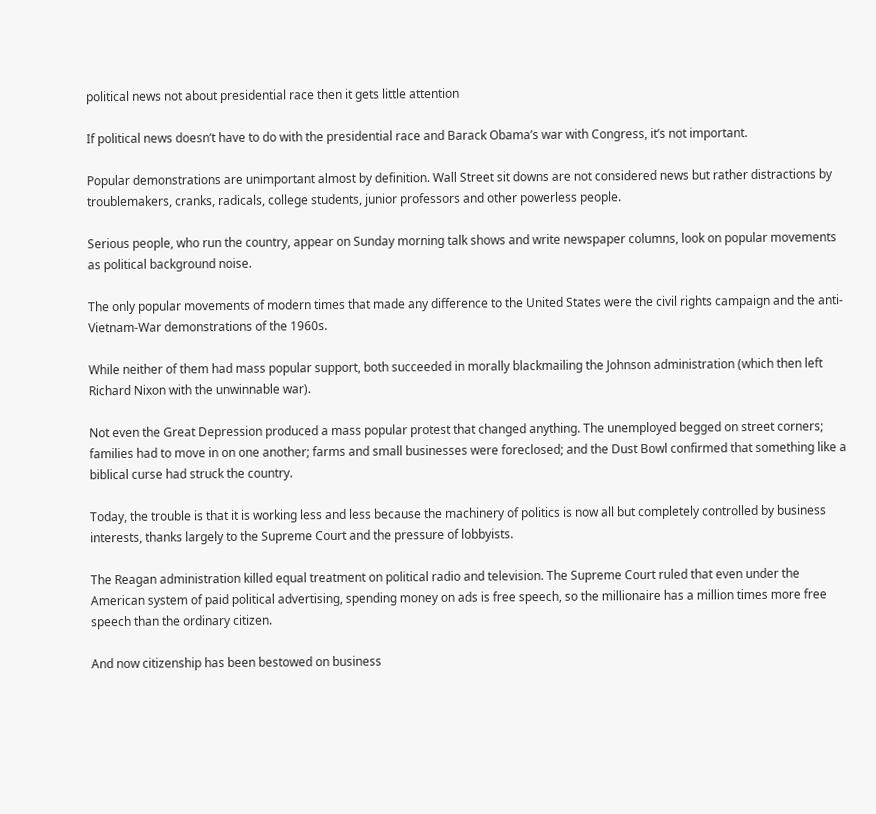political news not about presidential race then it gets little attention

If political news doesn’t have to do with the presidential race and Barack Obama’s war with Congress, it’s not important.

Popular demonstrations are unimportant almost by definition. Wall Street sit downs are not considered news but rather distractions by troublemakers, cranks, radicals, college students, junior professors and other powerless people.

Serious people, who run the country, appear on Sunday morning talk shows and write newspaper columns, look on popular movements as political background noise.

The only popular movements of modern times that made any difference to the United States were the civil rights campaign and the anti-Vietnam-War demonstrations of the 1960s.

While neither of them had mass popular support, both succeeded in morally blackmailing the Johnson administration (which then left Richard Nixon with the unwinnable war).

Not even the Great Depression produced a mass popular protest that changed anything. The unemployed begged on street corners; families had to move in on one another; farms and small businesses were foreclosed; and the Dust Bowl confirmed that something like a biblical curse had struck the country.

Today, the trouble is that it is working less and less because the machinery of politics is now all but completely controlled by business interests, thanks largely to the Supreme Court and the pressure of lobbyists.

The Reagan administration killed equal treatment on political radio and television. The Supreme Court ruled that even under the American system of paid political advertising, spending money on ads is free speech, so the millionaire has a million times more free speech than the ordinary citizen.

And now citizenship has been bestowed on business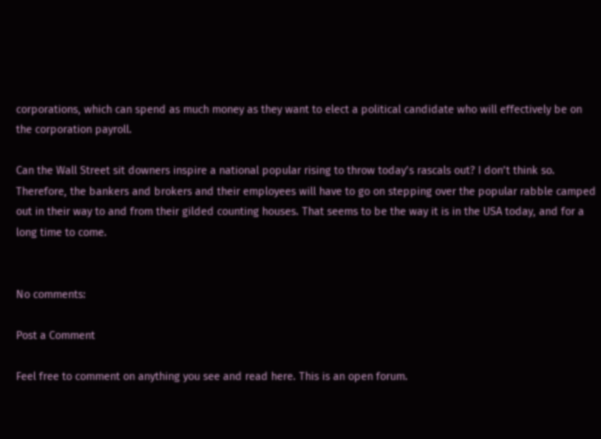corporations, which can spend as much money as they want to elect a political candidate who will effectively be on the corporation payroll.

Can the Wall Street sit downers inspire a national popular rising to throw today’s rascals out? I don’t think so. Therefore, the bankers and brokers and their employees will have to go on stepping over the popular rabble camped out in their way to and from their gilded counting houses. That seems to be the way it is in the USA today, and for a long time to come.


No comments:

Post a Comment

Feel free to comment on anything you see and read here. This is an open forum.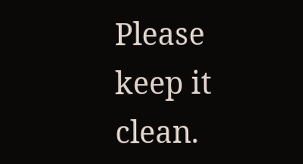Please keep it clean.